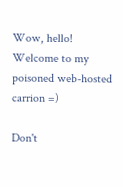Wow, hello! Welcome to my poisoned web-hosted carrion =)

Don't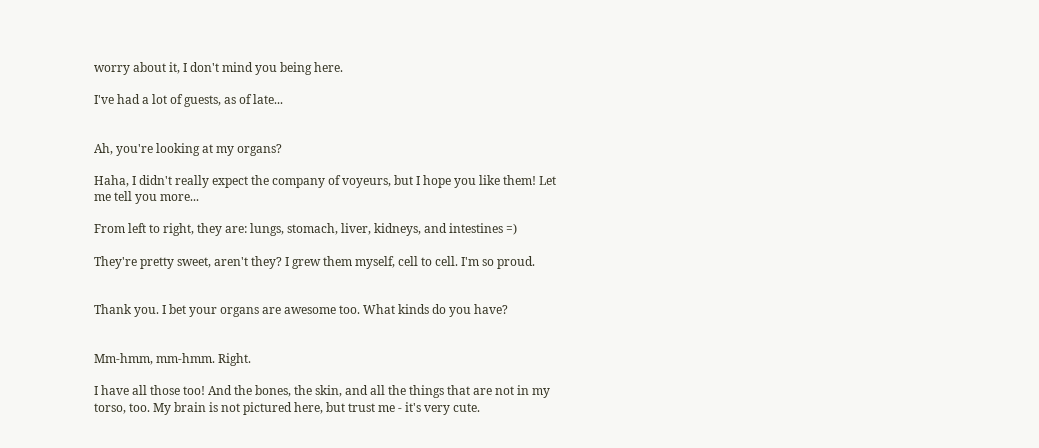worry about it, I don't mind you being here.

I've had a lot of guests, as of late...


Ah, you're looking at my organs?

Haha, I didn't really expect the company of voyeurs, but I hope you like them! Let me tell you more...

From left to right, they are: lungs, stomach, liver, kidneys, and intestines =)

They're pretty sweet, aren't they? I grew them myself, cell to cell. I'm so proud.


Thank you. I bet your organs are awesome too. What kinds do you have?


Mm-hmm, mm-hmm. Right.

I have all those too! And the bones, the skin, and all the things that are not in my torso, too. My brain is not pictured here, but trust me - it's very cute.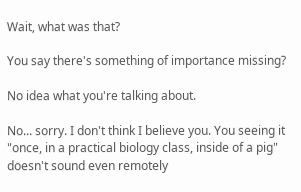Wait, what was that?

You say there's something of importance missing?

No idea what you're talking about.

No... sorry. I don't think I believe you. You seeing it "once, in a practical biology class, inside of a pig" doesn't sound even remotely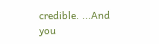credible. ...And you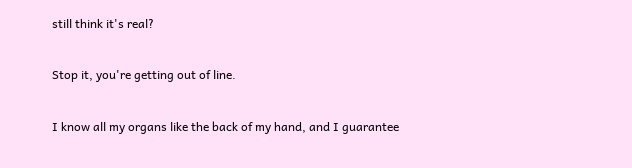still think it's real?

Stop it, you're getting out of line.

I know all my organs like the back of my hand, and I guarantee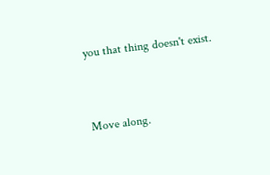you that thing doesn't exist.


Move along.